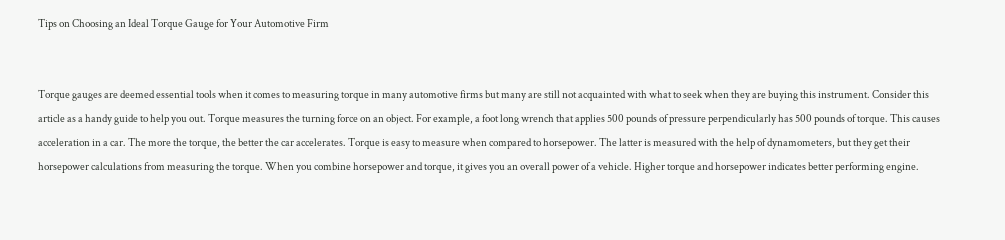Tips on Choosing an Ideal Torque Gauge for Your Automotive Firm


Torque gauges are deemed essential tools when it comes to measuring torque in many automotive firms but many are still not acquainted with what to seek when they are buying this instrument. Consider this article as a handy guide to help you out. Torque measures the turning force on an object. For example, a foot long wrench that applies 500 pounds of pressure perpendicularly has 500 pounds of torque. This causes acceleration in a car. The more the torque, the better the car accelerates. Torque is easy to measure when compared to horsepower. The latter is measured with the help of dynamometers, but they get their horsepower calculations from measuring the torque. When you combine horsepower and torque, it gives you an overall power of a vehicle. Higher torque and horsepower indicates better performing engine.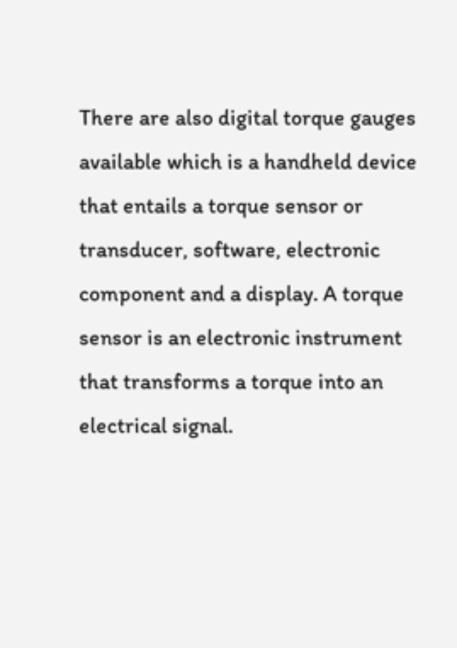There are also digital torque gauges available which is a handheld device that entails a torque sensor or transducer, software, electronic component and a display. A torque sensor is an electronic instrument that transforms a torque into an electrical signal.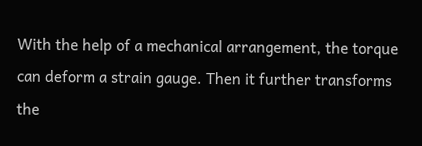With the help of a mechanical arrangement, the torque can deform a strain gauge. Then it further transforms the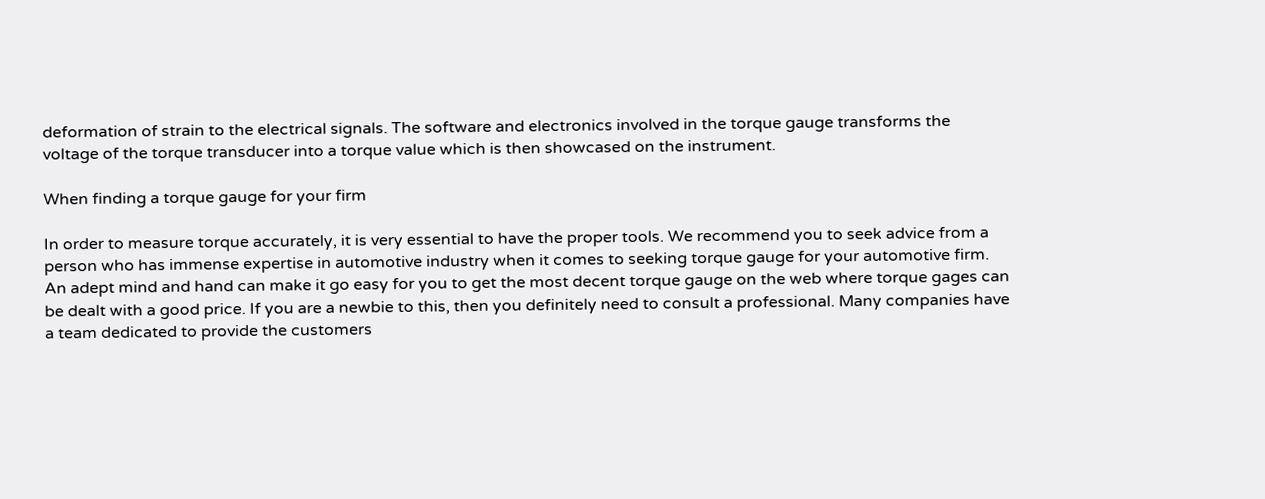deformation of strain to the electrical signals. The software and electronics involved in the torque gauge transforms the voltage of the torque transducer into a torque value which is then showcased on the instrument.

When finding a torque gauge for your firm

In order to measure torque accurately, it is very essential to have the proper tools. We recommend you to seek advice from a person who has immense expertise in automotive industry when it comes to seeking torque gauge for your automotive firm. An adept mind and hand can make it go easy for you to get the most decent torque gauge on the web where torque gages can be dealt with a good price. If you are a newbie to this, then you definitely need to consult a professional. Many companies have a team dedicated to provide the customers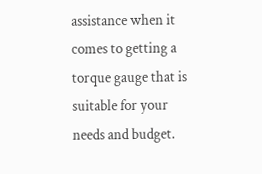assistance when it comes to getting a torque gauge that is suitable for your needs and budget.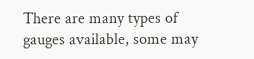There are many types of gauges available, some may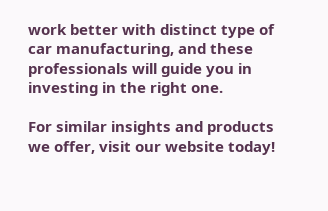work better with distinct type of car manufacturing, and these professionals will guide you in investing in the right one.

For similar insights and products we offer, visit our website today!